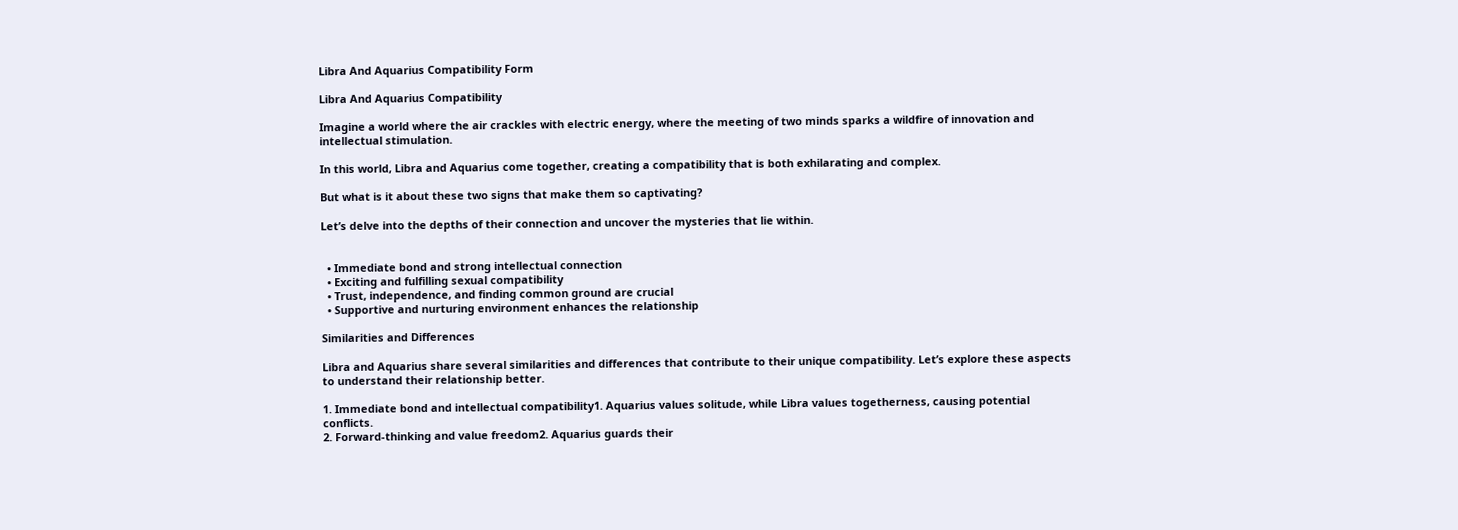Libra And Aquarius Compatibility Form

Libra And Aquarius Compatibility

Imagine a world where the air crackles with electric energy, where the meeting of two minds sparks a wildfire of innovation and intellectual stimulation.

In this world, Libra and Aquarius come together, creating a compatibility that is both exhilarating and complex.

But what is it about these two signs that make them so captivating?

Let’s delve into the depths of their connection and uncover the mysteries that lie within.


  • Immediate bond and strong intellectual connection
  • Exciting and fulfilling sexual compatibility
  • Trust, independence, and finding common ground are crucial
  • Supportive and nurturing environment enhances the relationship

Similarities and Differences

Libra and Aquarius share several similarities and differences that contribute to their unique compatibility. Let’s explore these aspects to understand their relationship better.

1. Immediate bond and intellectual compatibility1. Aquarius values solitude, while Libra values togetherness, causing potential conflicts.
2. Forward-thinking and value freedom2. Aquarius guards their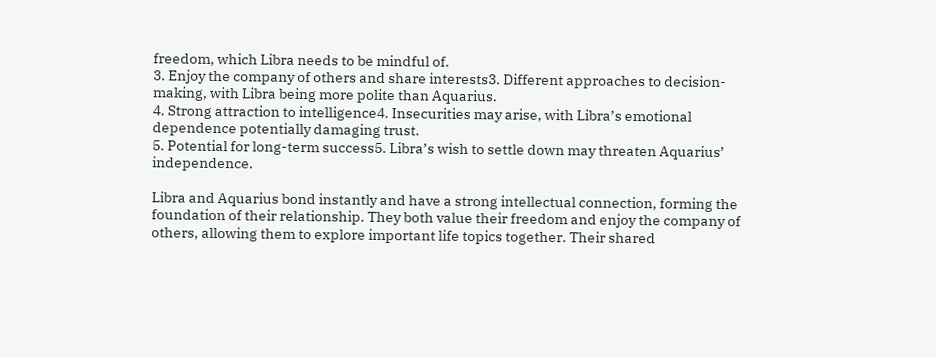freedom, which Libra needs to be mindful of.
3. Enjoy the company of others and share interests3. Different approaches to decision-making, with Libra being more polite than Aquarius.
4. Strong attraction to intelligence4. Insecurities may arise, with Libra’s emotional dependence potentially damaging trust.
5. Potential for long-term success5. Libra’s wish to settle down may threaten Aquarius’ independence.

Libra and Aquarius bond instantly and have a strong intellectual connection, forming the foundation of their relationship. They both value their freedom and enjoy the company of others, allowing them to explore important life topics together. Their shared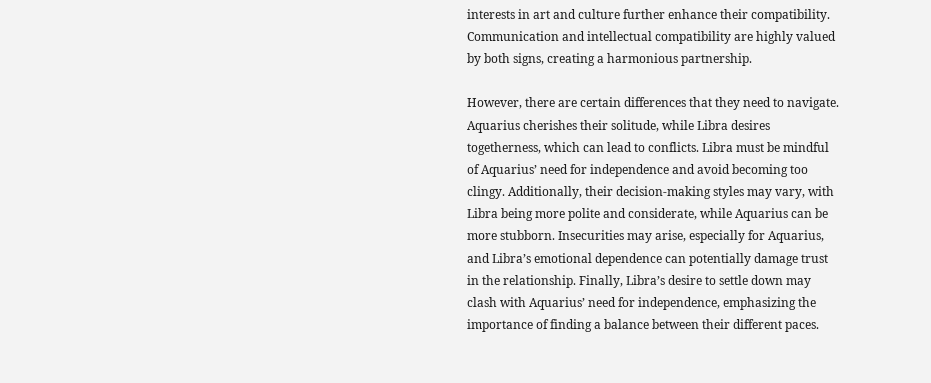interests in art and culture further enhance their compatibility. Communication and intellectual compatibility are highly valued by both signs, creating a harmonious partnership.

However, there are certain differences that they need to navigate. Aquarius cherishes their solitude, while Libra desires togetherness, which can lead to conflicts. Libra must be mindful of Aquarius’ need for independence and avoid becoming too clingy. Additionally, their decision-making styles may vary, with Libra being more polite and considerate, while Aquarius can be more stubborn. Insecurities may arise, especially for Aquarius, and Libra’s emotional dependence can potentially damage trust in the relationship. Finally, Libra’s desire to settle down may clash with Aquarius’ need for independence, emphasizing the importance of finding a balance between their different paces.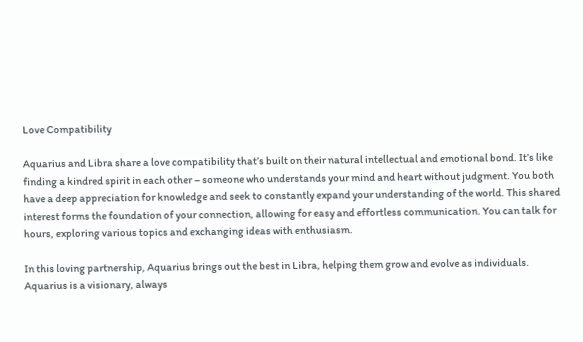Love Compatibility

Aquarius and Libra share a love compatibility that’s built on their natural intellectual and emotional bond. It’s like finding a kindred spirit in each other – someone who understands your mind and heart without judgment. You both have a deep appreciation for knowledge and seek to constantly expand your understanding of the world. This shared interest forms the foundation of your connection, allowing for easy and effortless communication. You can talk for hours, exploring various topics and exchanging ideas with enthusiasm.

In this loving partnership, Aquarius brings out the best in Libra, helping them grow and evolve as individuals. Aquarius is a visionary, always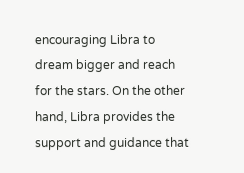encouraging Libra to dream bigger and reach for the stars. On the other hand, Libra provides the support and guidance that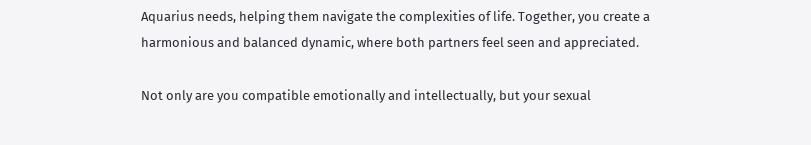Aquarius needs, helping them navigate the complexities of life. Together, you create a harmonious and balanced dynamic, where both partners feel seen and appreciated.

Not only are you compatible emotionally and intellectually, but your sexual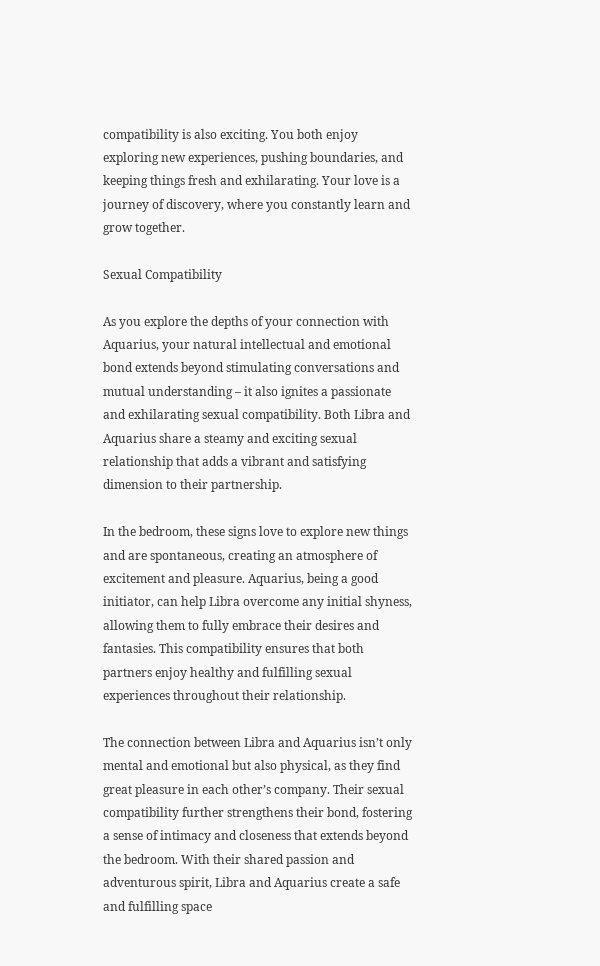compatibility is also exciting. You both enjoy exploring new experiences, pushing boundaries, and keeping things fresh and exhilarating. Your love is a journey of discovery, where you constantly learn and grow together.

Sexual Compatibility

As you explore the depths of your connection with Aquarius, your natural intellectual and emotional bond extends beyond stimulating conversations and mutual understanding – it also ignites a passionate and exhilarating sexual compatibility. Both Libra and Aquarius share a steamy and exciting sexual relationship that adds a vibrant and satisfying dimension to their partnership.

In the bedroom, these signs love to explore new things and are spontaneous, creating an atmosphere of excitement and pleasure. Aquarius, being a good initiator, can help Libra overcome any initial shyness, allowing them to fully embrace their desires and fantasies. This compatibility ensures that both partners enjoy healthy and fulfilling sexual experiences throughout their relationship.

The connection between Libra and Aquarius isn’t only mental and emotional but also physical, as they find great pleasure in each other’s company. Their sexual compatibility further strengthens their bond, fostering a sense of intimacy and closeness that extends beyond the bedroom. With their shared passion and adventurous spirit, Libra and Aquarius create a safe and fulfilling space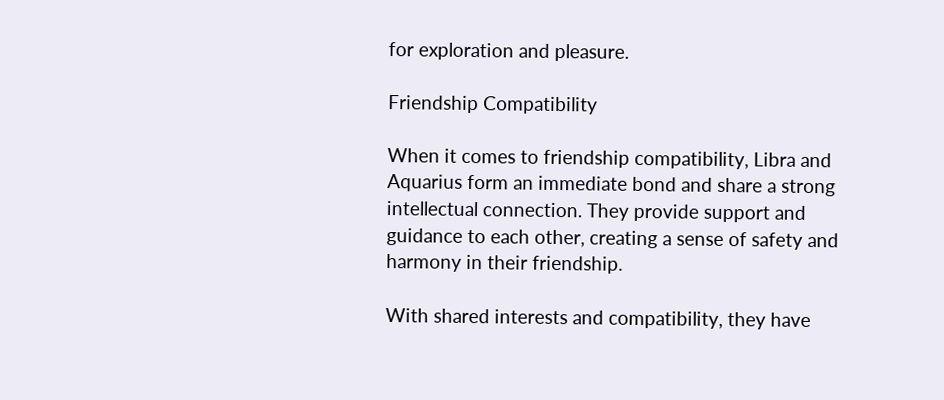for exploration and pleasure.

Friendship Compatibility

When it comes to friendship compatibility, Libra and Aquarius form an immediate bond and share a strong intellectual connection. They provide support and guidance to each other, creating a sense of safety and harmony in their friendship.

With shared interests and compatibility, they have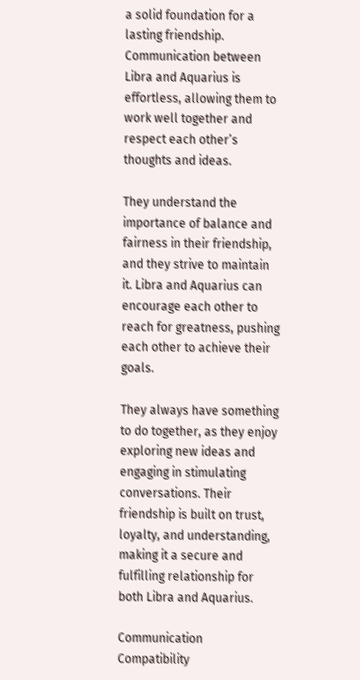a solid foundation for a lasting friendship. Communication between Libra and Aquarius is effortless, allowing them to work well together and respect each other’s thoughts and ideas.

They understand the importance of balance and fairness in their friendship, and they strive to maintain it. Libra and Aquarius can encourage each other to reach for greatness, pushing each other to achieve their goals.

They always have something to do together, as they enjoy exploring new ideas and engaging in stimulating conversations. Their friendship is built on trust, loyalty, and understanding, making it a secure and fulfilling relationship for both Libra and Aquarius.

Communication Compatibility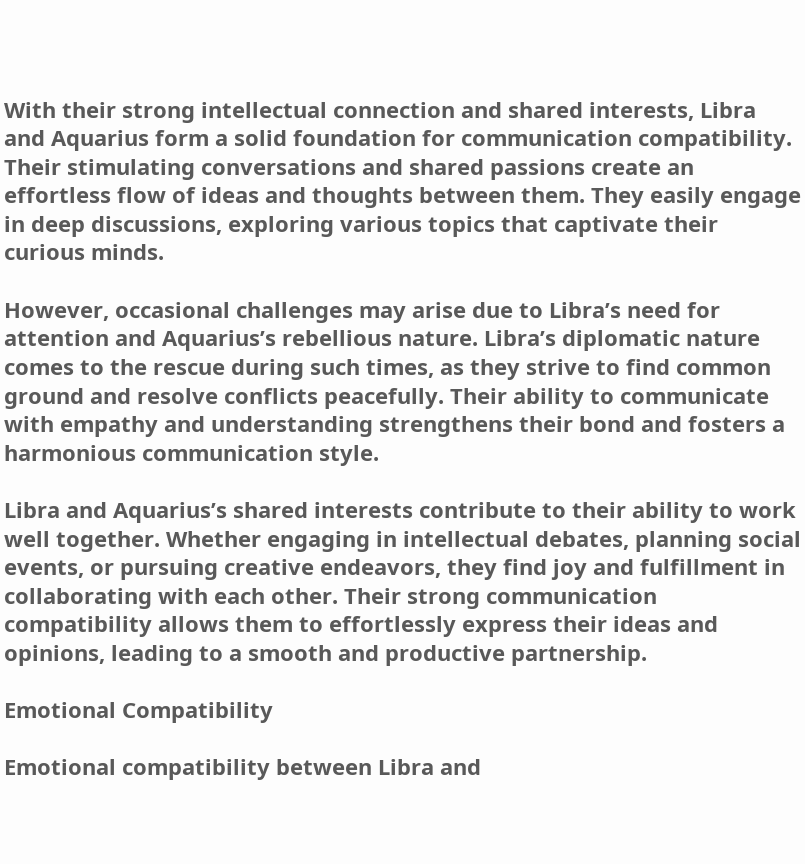With their strong intellectual connection and shared interests, Libra and Aquarius form a solid foundation for communication compatibility. Their stimulating conversations and shared passions create an effortless flow of ideas and thoughts between them. They easily engage in deep discussions, exploring various topics that captivate their curious minds.

However, occasional challenges may arise due to Libra’s need for attention and Aquarius’s rebellious nature. Libra’s diplomatic nature comes to the rescue during such times, as they strive to find common ground and resolve conflicts peacefully. Their ability to communicate with empathy and understanding strengthens their bond and fosters a harmonious communication style.

Libra and Aquarius’s shared interests contribute to their ability to work well together. Whether engaging in intellectual debates, planning social events, or pursuing creative endeavors, they find joy and fulfillment in collaborating with each other. Their strong communication compatibility allows them to effortlessly express their ideas and opinions, leading to a smooth and productive partnership.

Emotional Compatibility

Emotional compatibility between Libra and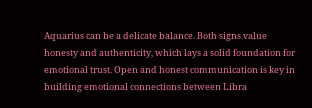Aquarius can be a delicate balance. Both signs value honesty and authenticity, which lays a solid foundation for emotional trust. Open and honest communication is key in building emotional connections between Libra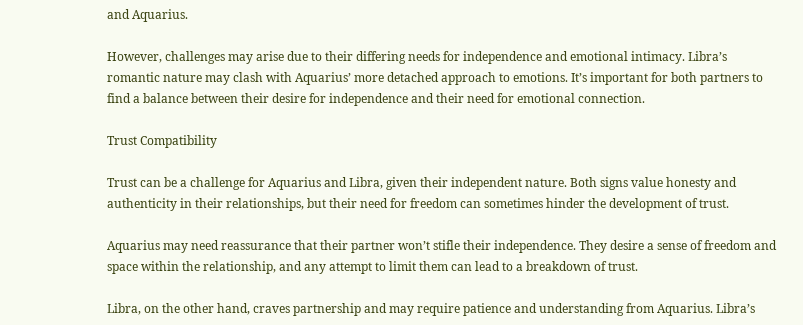and Aquarius.

However, challenges may arise due to their differing needs for independence and emotional intimacy. Libra’s romantic nature may clash with Aquarius’ more detached approach to emotions. It’s important for both partners to find a balance between their desire for independence and their need for emotional connection.

Trust Compatibility

Trust can be a challenge for Aquarius and Libra, given their independent nature. Both signs value honesty and authenticity in their relationships, but their need for freedom can sometimes hinder the development of trust.

Aquarius may need reassurance that their partner won’t stifle their independence. They desire a sense of freedom and space within the relationship, and any attempt to limit them can lead to a breakdown of trust.

Libra, on the other hand, craves partnership and may require patience and understanding from Aquarius. Libra’s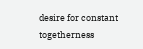desire for constant togetherness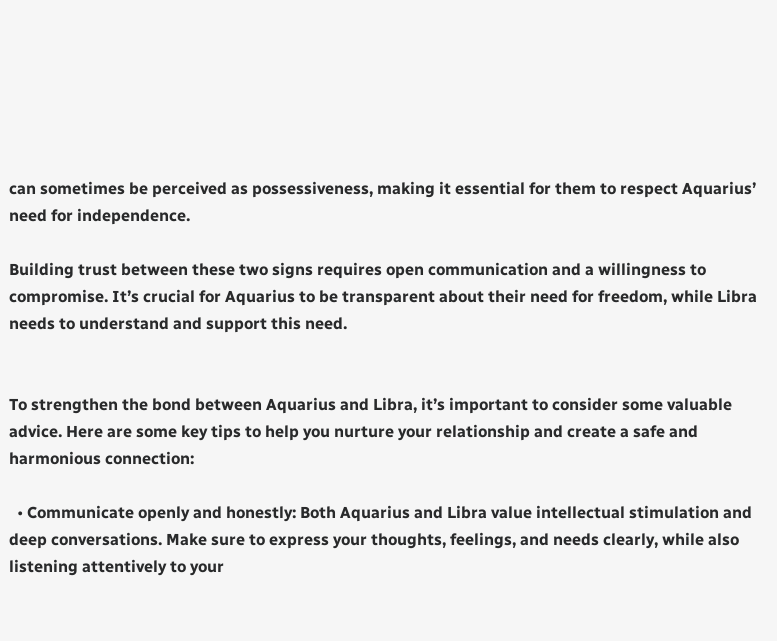can sometimes be perceived as possessiveness, making it essential for them to respect Aquarius’ need for independence.

Building trust between these two signs requires open communication and a willingness to compromise. It’s crucial for Aquarius to be transparent about their need for freedom, while Libra needs to understand and support this need.


To strengthen the bond between Aquarius and Libra, it’s important to consider some valuable advice. Here are some key tips to help you nurture your relationship and create a safe and harmonious connection:

  • Communicate openly and honestly: Both Aquarius and Libra value intellectual stimulation and deep conversations. Make sure to express your thoughts, feelings, and needs clearly, while also listening attentively to your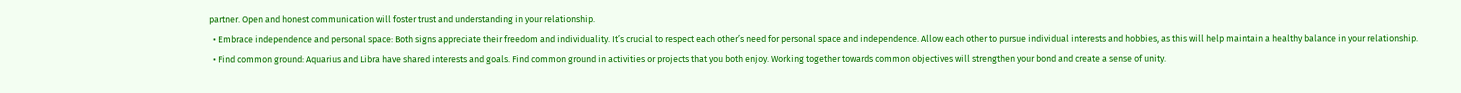partner. Open and honest communication will foster trust and understanding in your relationship.
  • Embrace independence and personal space: Both signs appreciate their freedom and individuality. It’s crucial to respect each other’s need for personal space and independence. Allow each other to pursue individual interests and hobbies, as this will help maintain a healthy balance in your relationship.
  • Find common ground: Aquarius and Libra have shared interests and goals. Find common ground in activities or projects that you both enjoy. Working together towards common objectives will strengthen your bond and create a sense of unity.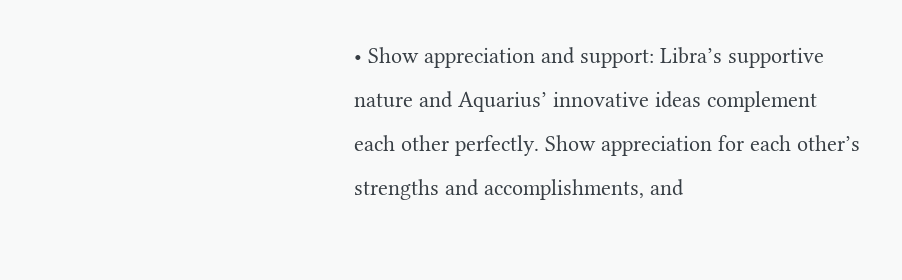• Show appreciation and support: Libra’s supportive nature and Aquarius’ innovative ideas complement each other perfectly. Show appreciation for each other’s strengths and accomplishments, and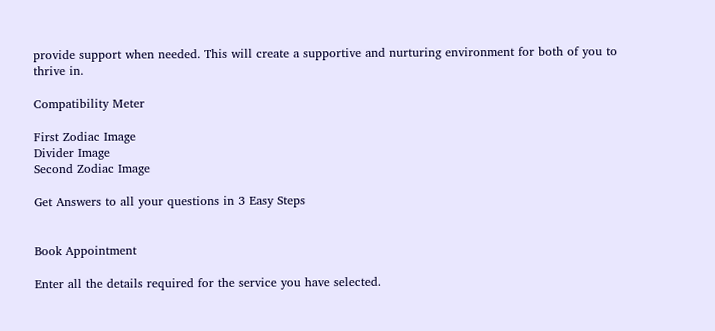provide support when needed. This will create a supportive and nurturing environment for both of you to thrive in.

Compatibility Meter

First Zodiac Image
Divider Image
Second Zodiac Image

Get Answers to all your questions in 3 Easy Steps


Book Appointment

Enter all the details required for the service you have selected.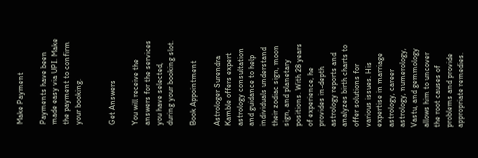Make Payment

Payments have been made easy via UPI. Make the payment to confirm your booking.


Get Answers

You will receive the answers for the services you have selected, during your booking slot.

Book Appointment

Astrologer Surendra Kamble offers expert astrology consultation and guidance to help individuals understand their zodiac sign, moon sign, and planetary positions. With 28 years of experience, he provides in-depth astrology reports and analyzes birth charts to offer solutions for various issues. His expertise in marriage astrology, career astrology, numerology, Vastu, and gemmology allows him to uncover the root causes of problems and provide appropriate remedies.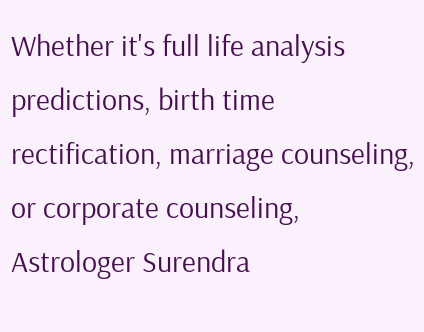Whether it's full life analysis predictions, birth time rectification, marriage counseling, or corporate counseling, Astrologer Surendra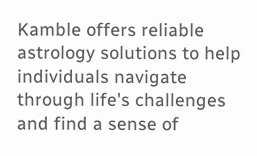Kamble offers reliable astrology solutions to help individuals navigate through life's challenges and find a sense of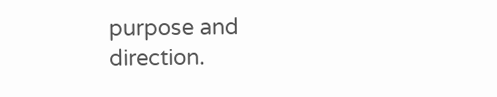purpose and direction.